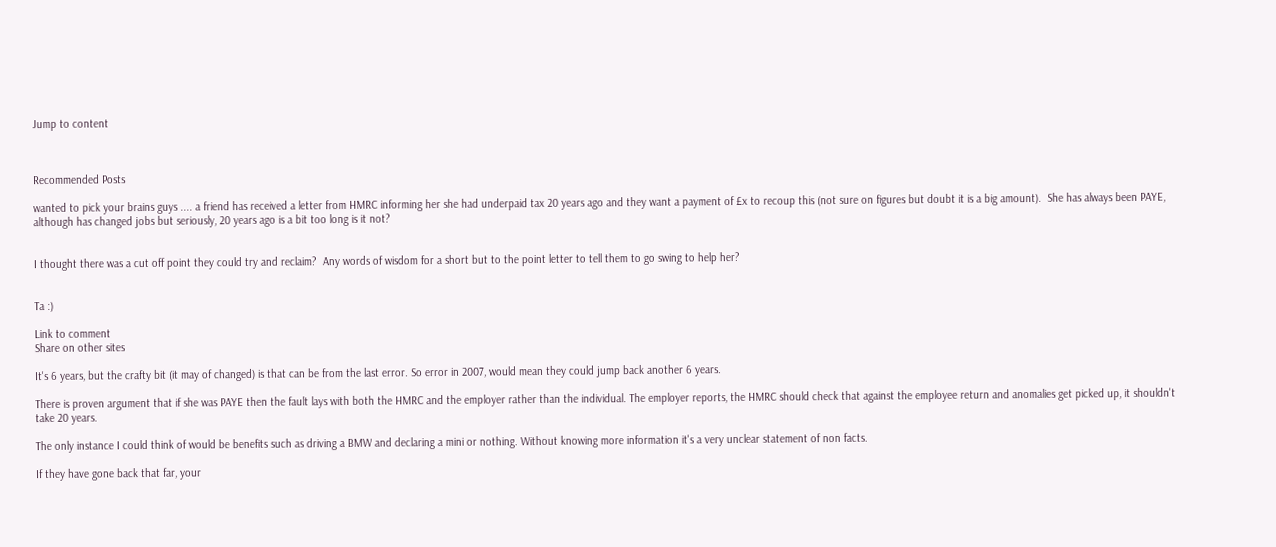Jump to content



Recommended Posts

wanted to pick your brains guys .... a friend has received a letter from HMRC informing her she had underpaid tax 20 years ago and they want a payment of £x to recoup this (not sure on figures but doubt it is a big amount).  She has always been PAYE, although has changed jobs but seriously, 20 years ago is a bit too long is it not?


I thought there was a cut off point they could try and reclaim?  Any words of wisdom for a short but to the point letter to tell them to go swing to help her?


Ta :)

Link to comment
Share on other sites

It's 6 years, but the crafty bit (it may of changed) is that can be from the last error. So error in 2007, would mean they could jump back another 6 years.

There is proven argument that if she was PAYE then the fault lays with both the HMRC and the employer rather than the individual. The employer reports, the HMRC should check that against the employee return and anomalies get picked up, it shouldn't take 20 years.

The only instance I could think of would be benefits such as driving a BMW and declaring a mini or nothing. Without knowing more information it's a very unclear statement of non facts.

If they have gone back that far, your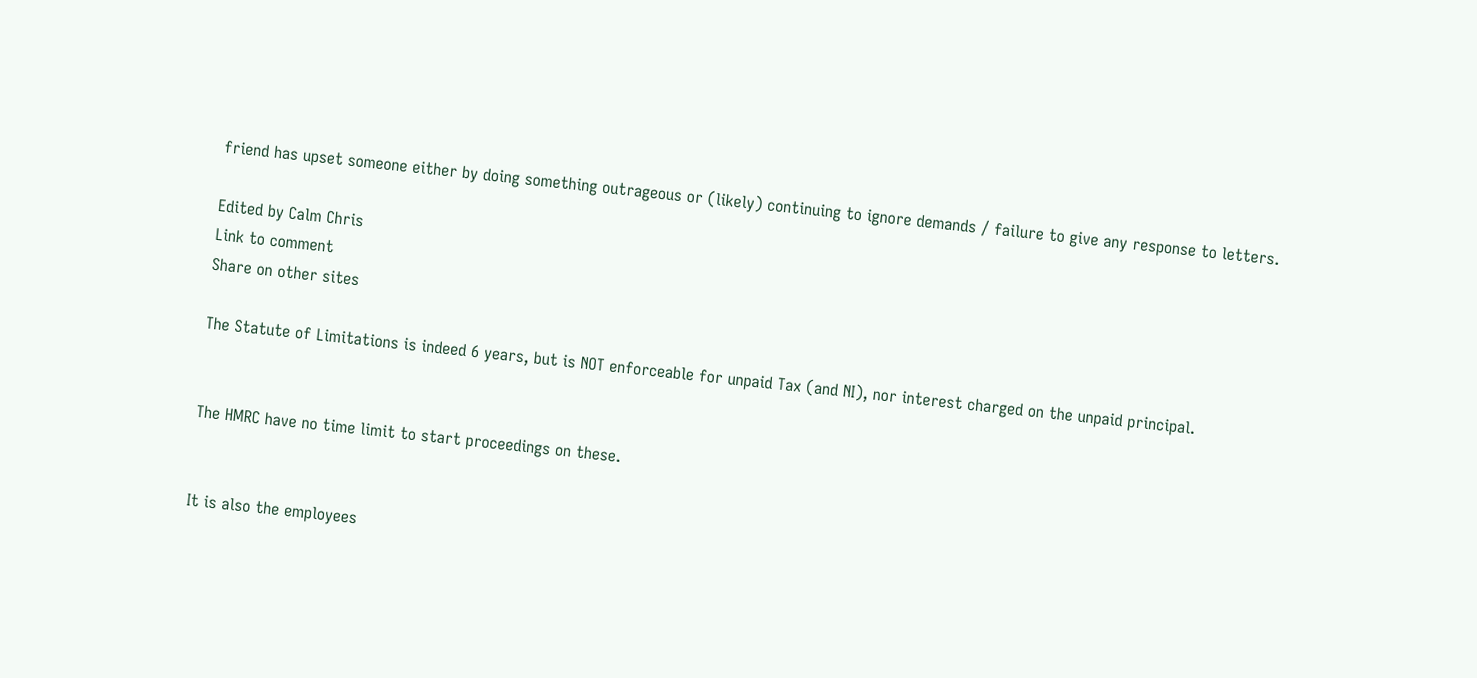friend has upset someone either by doing something outrageous or (likely) continuing to ignore demands / failure to give any response to letters.

Edited by Calm Chris
Link to comment
Share on other sites

The Statute of Limitations is indeed 6 years, but is NOT enforceable for unpaid Tax (and NI), nor interest charged on the unpaid principal.


The HMRC have no time limit to start proceedings on these.


It is also the employees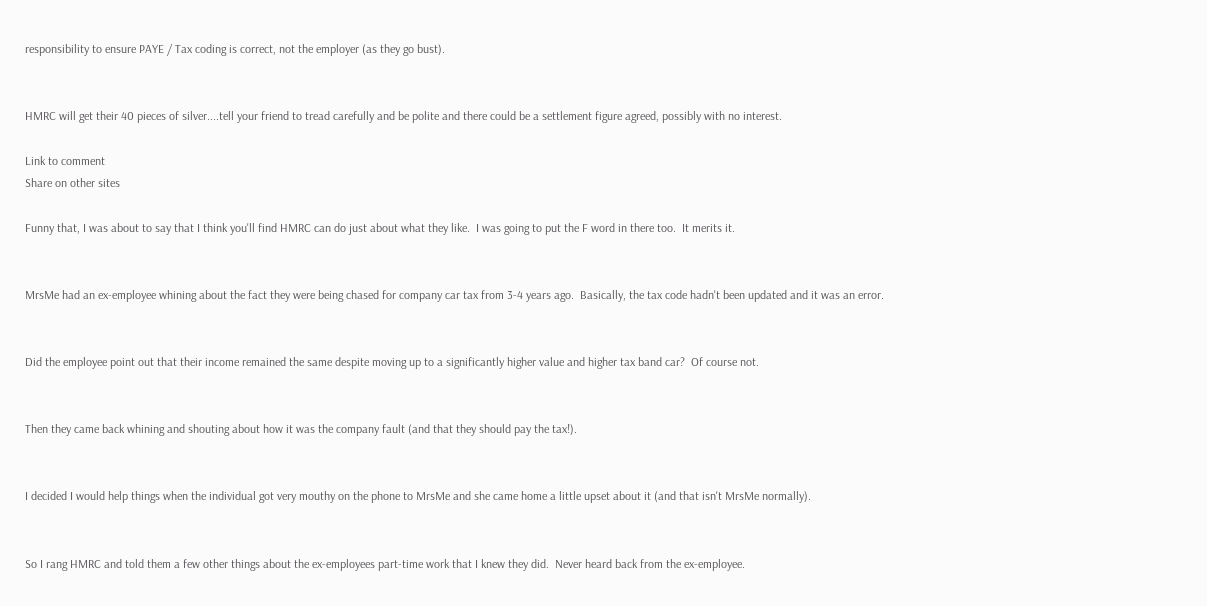responsibility to ensure PAYE / Tax coding is correct, not the employer (as they go bust).


HMRC will get their 40 pieces of silver....tell your friend to tread carefully and be polite and there could be a settlement figure agreed, possibly with no interest.

Link to comment
Share on other sites

Funny that, I was about to say that I think you'll find HMRC can do just about what they like.  I was going to put the F word in there too.  It merits it.


MrsMe had an ex-employee whining about the fact they were being chased for company car tax from 3-4 years ago.  Basically, the tax code hadn't been updated and it was an error.


Did the employee point out that their income remained the same despite moving up to a significantly higher value and higher tax band car?  Of course not.


Then they came back whining and shouting about how it was the company fault (and that they should pay the tax!).


I decided I would help things when the individual got very mouthy on the phone to MrsMe and she came home a little upset about it (and that isn't MrsMe normally).


So I rang HMRC and told them a few other things about the ex-employees part-time work that I knew they did.  Never heard back from the ex-employee.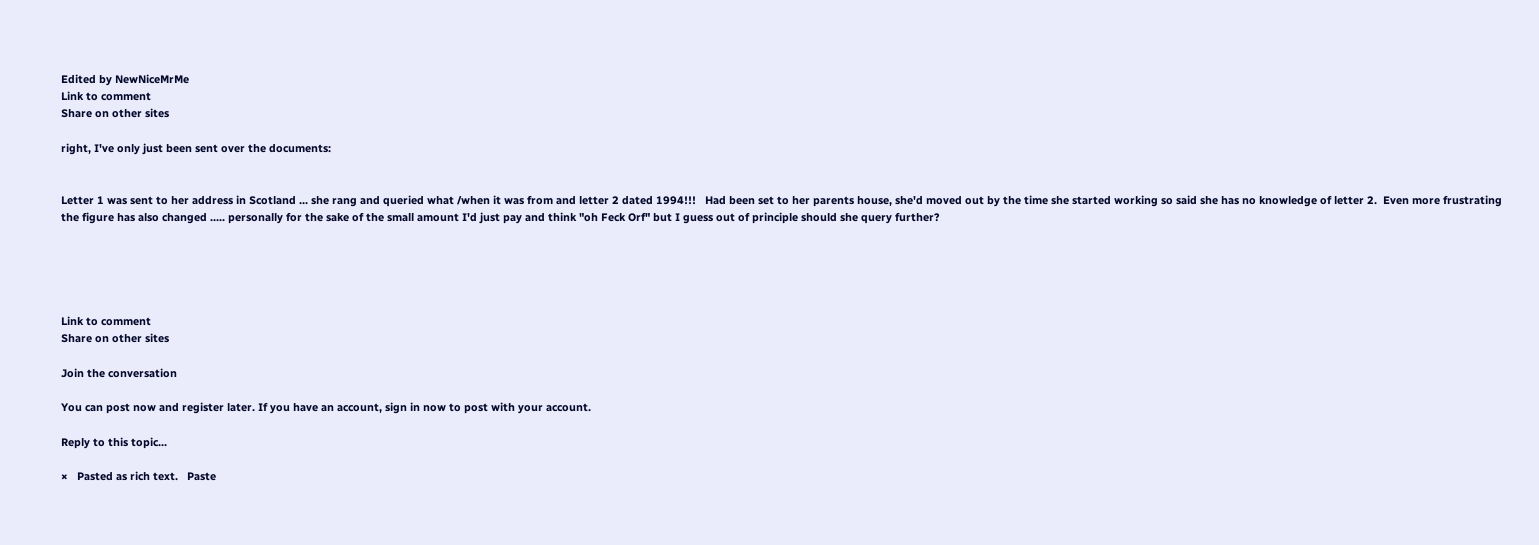Edited by NewNiceMrMe
Link to comment
Share on other sites

right, I've only just been sent over the documents:


Letter 1 was sent to her address in Scotland ... she rang and queried what /when it was from and letter 2 dated 1994!!!   Had been set to her parents house, she'd moved out by the time she started working so said she has no knowledge of letter 2.  Even more frustrating the figure has also changed ..... personally for the sake of the small amount I'd just pay and think "oh Feck Orf" but I guess out of principle should she query further?





Link to comment
Share on other sites

Join the conversation

You can post now and register later. If you have an account, sign in now to post with your account.

Reply to this topic...

×   Pasted as rich text.   Paste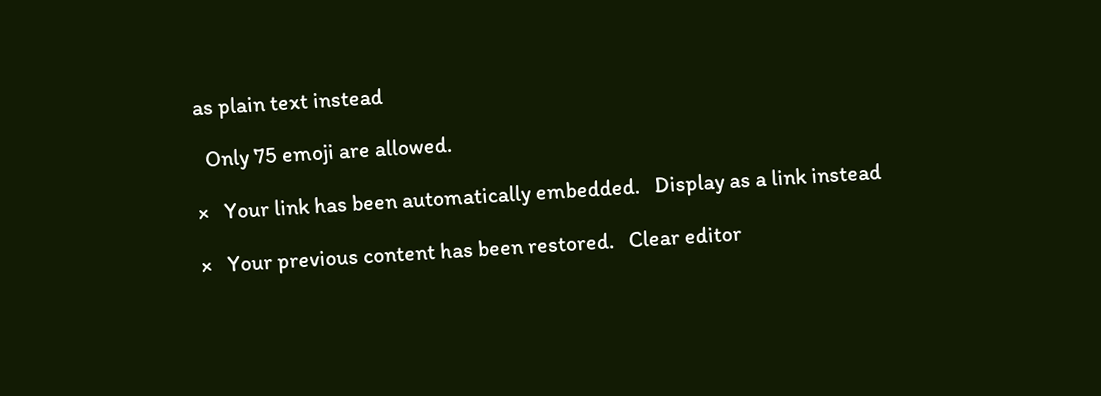as plain text instead

  Only 75 emoji are allowed.

×   Your link has been automatically embedded.   Display as a link instead

×   Your previous content has been restored.   Clear editor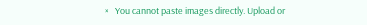×   You cannot paste images directly. Upload or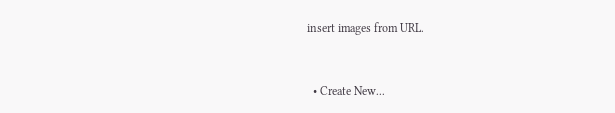insert images from URL.


  • Create New...